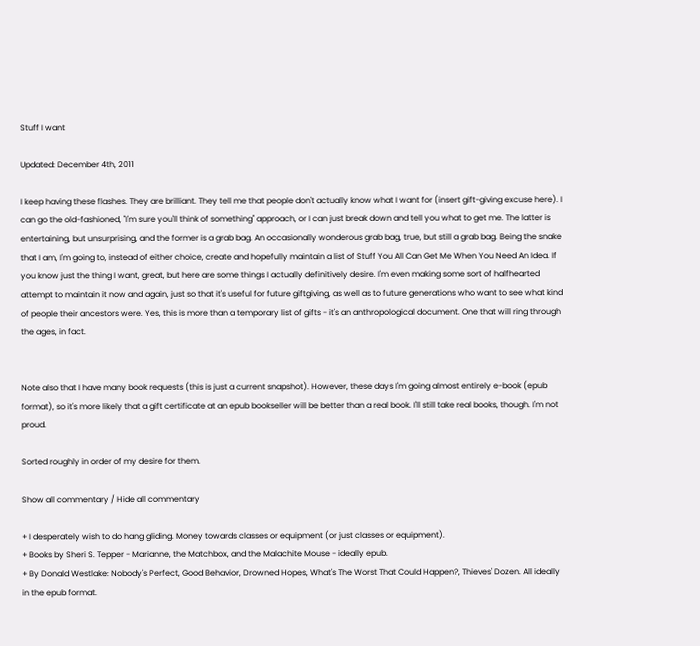Stuff I want

Updated: December 4th, 2011

I keep having these flashes. They are brilliant. They tell me that people don't actually know what I want for (insert gift-giving excuse here). I can go the old-fashioned, "I'm sure you'll think of something" approach, or I can just break down and tell you what to get me. The latter is entertaining, but unsurprising, and the former is a grab bag. An occasionally wonderous grab bag, true, but still a grab bag. Being the snake that I am, I'm going to, instead of either choice, create and hopefully maintain a list of Stuff You All Can Get Me When You Need An Idea. If you know just the thing I want, great, but here are some things I actually definitively desire. I'm even making some sort of halfhearted attempt to maintain it now and again, just so that it's useful for future giftgiving, as well as to future generations who want to see what kind of people their ancestors were. Yes, this is more than a temporary list of gifts - it's an anthropological document. One that will ring through the ages, in fact.


Note also that I have many book requests (this is just a current snapshot). However, these days I'm going almost entirely e-book (epub format), so it's more likely that a gift certificate at an epub bookseller will be better than a real book. I'll still take real books, though. I'm not proud.

Sorted roughly in order of my desire for them.

Show all commentary / Hide all commentary

+ I desperately wish to do hang gliding. Money towards classes or equipment (or just classes or equipment).
+ Books by Sheri S. Tepper - Marianne, the Matchbox, and the Malachite Mouse - ideally epub.
+ By Donald Westlake: Nobody's Perfect, Good Behavior, Drowned Hopes, What's The Worst That Could Happen?, Thieves' Dozen. All ideally in the epub format.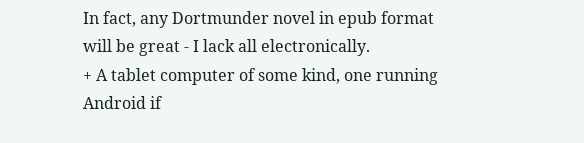In fact, any Dortmunder novel in epub format will be great - I lack all electronically.
+ A tablet computer of some kind, one running Android if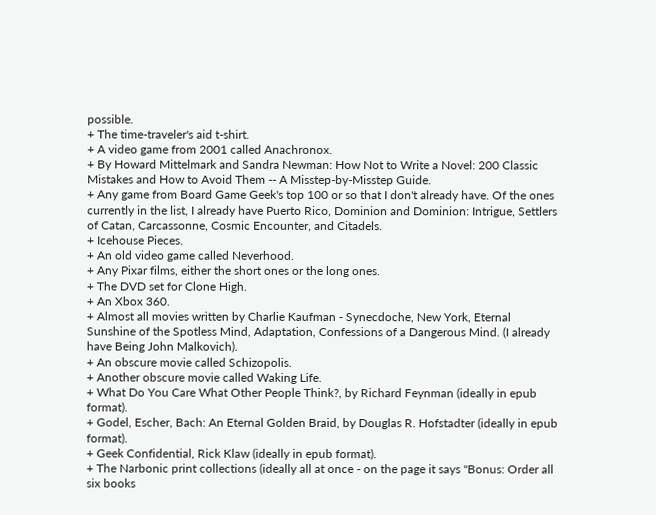possible.
+ The time-traveler's aid t-shirt.
+ A video game from 2001 called Anachronox.
+ By Howard Mittelmark and Sandra Newman: How Not to Write a Novel: 200 Classic Mistakes and How to Avoid Them -- A Misstep-by-Misstep Guide.
+ Any game from Board Game Geek's top 100 or so that I don't already have. Of the ones currently in the list, I already have Puerto Rico, Dominion and Dominion: Intrigue, Settlers of Catan, Carcassonne, Cosmic Encounter, and Citadels.
+ Icehouse Pieces.
+ An old video game called Neverhood.
+ Any Pixar films, either the short ones or the long ones.
+ The DVD set for Clone High.
+ An Xbox 360.
+ Almost all movies written by Charlie Kaufman - Synecdoche, New York, Eternal Sunshine of the Spotless Mind, Adaptation, Confessions of a Dangerous Mind. (I already have Being John Malkovich).
+ An obscure movie called Schizopolis.
+ Another obscure movie called Waking Life.
+ What Do You Care What Other People Think?, by Richard Feynman (ideally in epub format).
+ Godel, Escher, Bach: An Eternal Golden Braid, by Douglas R. Hofstadter (ideally in epub format).
+ Geek Confidential, Rick Klaw (ideally in epub format).
+ The Narbonic print collections (ideally all at once - on the page it says "Bonus: Order all six books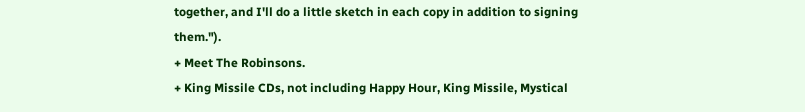together, and I'll do a little sketch in each copy in addition to signing them.").
+ Meet The Robinsons.
+ King Missile CDs, not including Happy Hour, King Missile, Mystical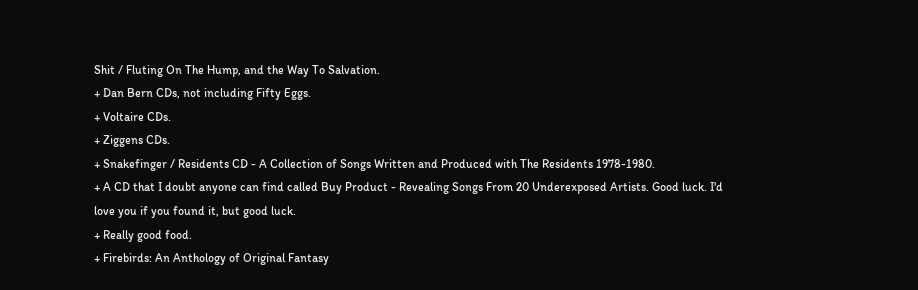Shit / Fluting On The Hump, and the Way To Salvation.
+ Dan Bern CDs, not including Fifty Eggs.
+ Voltaire CDs.
+ Ziggens CDs.
+ Snakefinger / Residents CD - A Collection of Songs Written and Produced with The Residents 1978-1980.
+ A CD that I doubt anyone can find called Buy Product - Revealing Songs From 20 Underexposed Artists. Good luck. I'd love you if you found it, but good luck.
+ Really good food.
+ Firebirds: An Anthology of Original Fantasy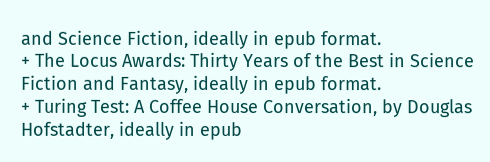and Science Fiction, ideally in epub format.
+ The Locus Awards: Thirty Years of the Best in Science Fiction and Fantasy, ideally in epub format.
+ Turing Test: A Coffee House Conversation, by Douglas Hofstadter, ideally in epub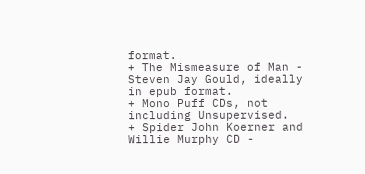format.
+ The Mismeasure of Man - Steven Jay Gould, ideally in epub format.
+ Mono Puff CDs, not including Unsupervised.
+ Spider John Koerner and Willie Murphy CD -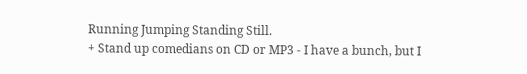Running Jumping Standing Still.
+ Stand up comedians on CD or MP3 - I have a bunch, but I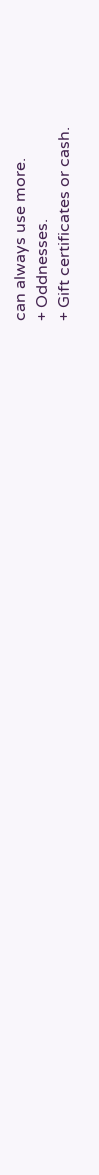can always use more.
+ Oddnesses.
+ Gift certificates or cash.